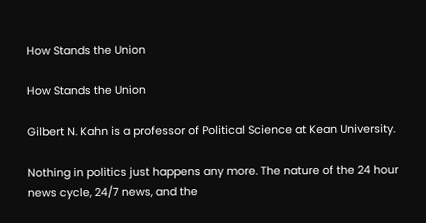How Stands the Union

How Stands the Union

Gilbert N. Kahn is a professor of Political Science at Kean University.

Nothing in politics just happens any more. The nature of the 24 hour news cycle, 24/7 news, and the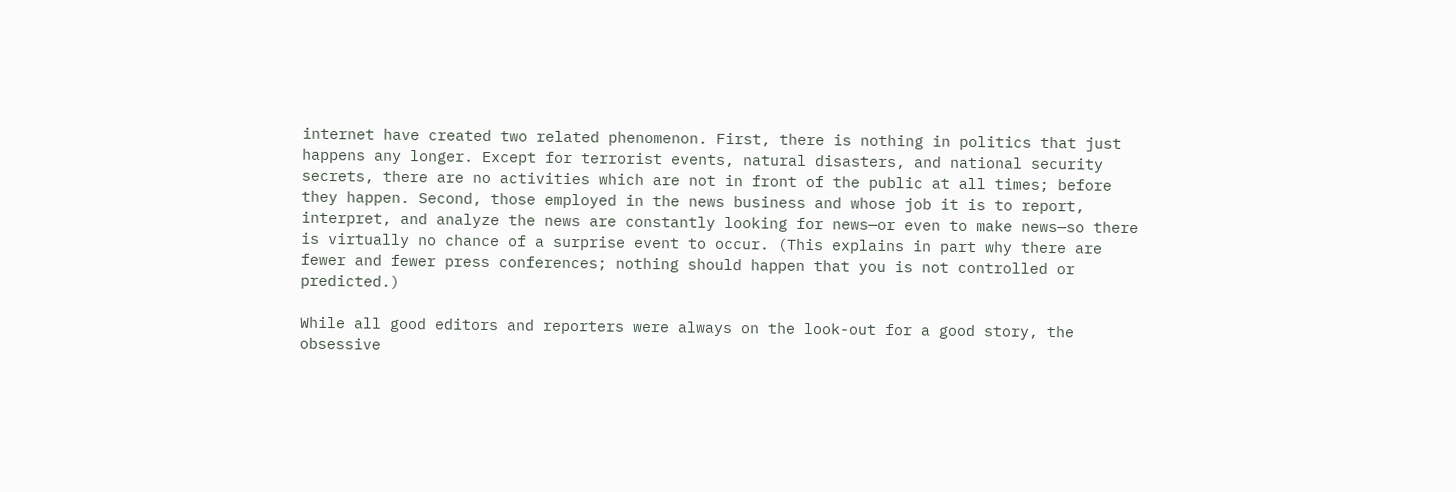internet have created two related phenomenon. First, there is nothing in politics that just happens any longer. Except for terrorist events, natural disasters, and national security secrets, there are no activities which are not in front of the public at all times; before they happen. Second, those employed in the news business and whose job it is to report, interpret, and analyze the news are constantly looking for news—or even to make news—so there is virtually no chance of a surprise event to occur. (This explains in part why there are fewer and fewer press conferences; nothing should happen that you is not controlled or predicted.)

While all good editors and reporters were always on the look-out for a good story, the obsessive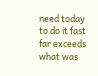need today to do it fast far exceeds what was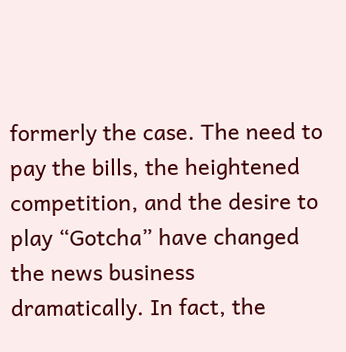formerly the case. The need to pay the bills, the heightened competition, and the desire to play “Gotcha” have changed the news business dramatically. In fact, the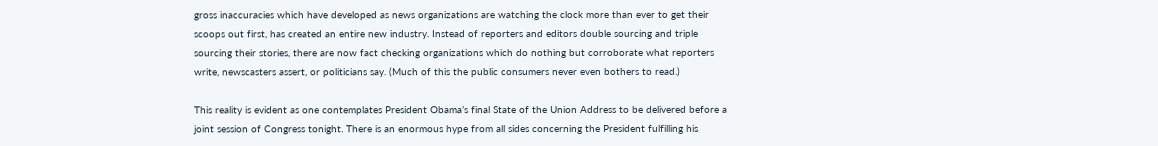gross inaccuracies which have developed as news organizations are watching the clock more than ever to get their scoops out first, has created an entire new industry. Instead of reporters and editors double sourcing and triple sourcing their stories, there are now fact checking organizations which do nothing but corroborate what reporters write, newscasters assert, or politicians say. (Much of this the public consumers never even bothers to read.)

This reality is evident as one contemplates President Obama’s final State of the Union Address to be delivered before a joint session of Congress tonight. There is an enormous hype from all sides concerning the President fulfilling his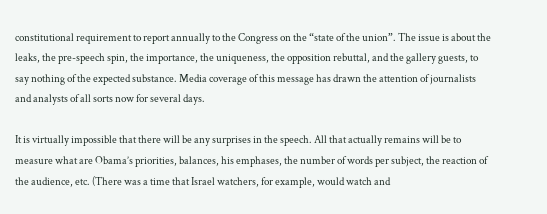constitutional requirement to report annually to the Congress on the “state of the union”. The issue is about the leaks, the pre-speech spin, the importance, the uniqueness, the opposition rebuttal, and the gallery guests, to say nothing of the expected substance. Media coverage of this message has drawn the attention of journalists and analysts of all sorts now for several days.

It is virtually impossible that there will be any surprises in the speech. All that actually remains will be to measure what are Obama’s priorities, balances, his emphases, the number of words per subject, the reaction of the audience, etc. (There was a time that Israel watchers, for example, would watch and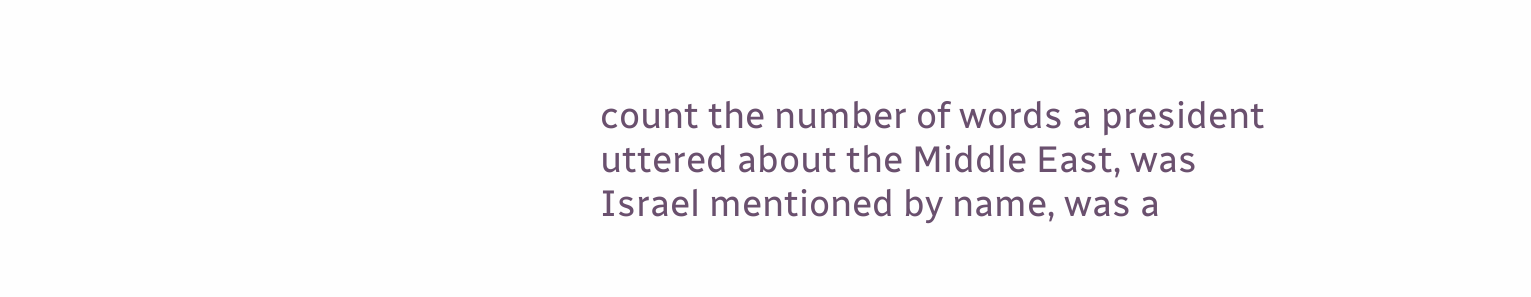count the number of words a president uttered about the Middle East, was Israel mentioned by name, was a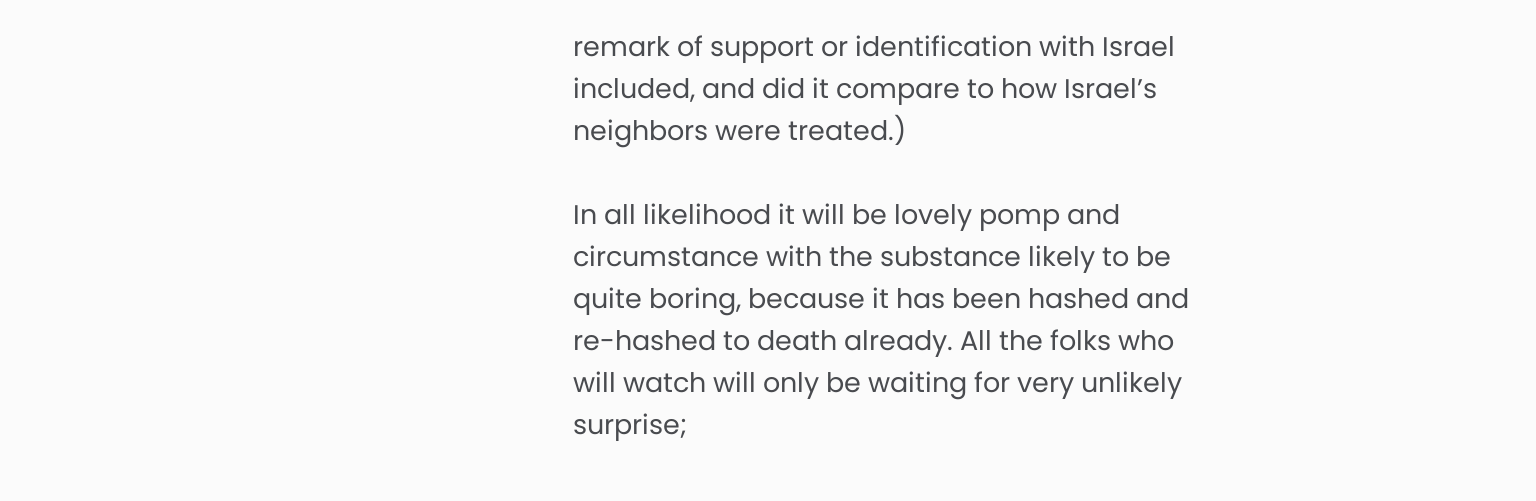remark of support or identification with Israel included, and did it compare to how Israel’s neighbors were treated.)

In all likelihood it will be lovely pomp and circumstance with the substance likely to be quite boring, because it has been hashed and re-hashed to death already. All the folks who will watch will only be waiting for very unlikely surprise;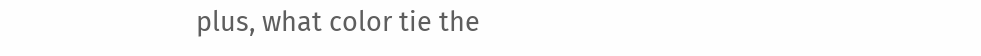plus, what color tie the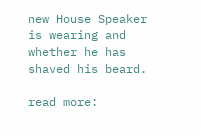new House Speaker is wearing and whether he has shaved his beard.

read more: